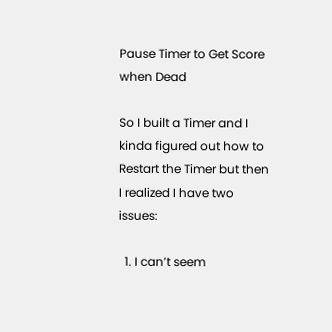Pause Timer to Get Score when Dead

So I built a Timer and I kinda figured out how to Restart the Timer but then I realized I have two issues:

  1. I can’t seem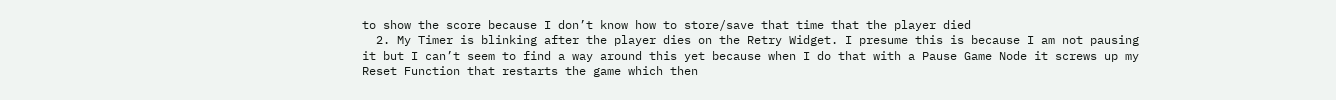to show the score because I don’t know how to store/save that time that the player died
  2. My Timer is blinking after the player dies on the Retry Widget. I presume this is because I am not pausing it but I can’t seem to find a way around this yet because when I do that with a Pause Game Node it screws up my Reset Function that restarts the game which then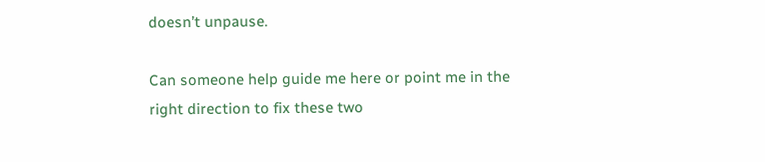doesn’t unpause.

Can someone help guide me here or point me in the right direction to fix these two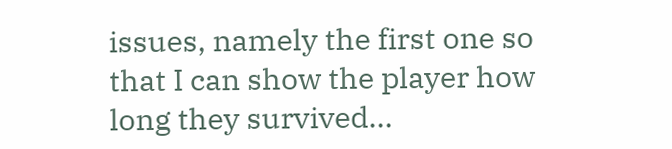issues, namely the first one so that I can show the player how long they survived…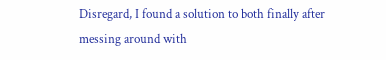Disregard, I found a solution to both finally after messing around with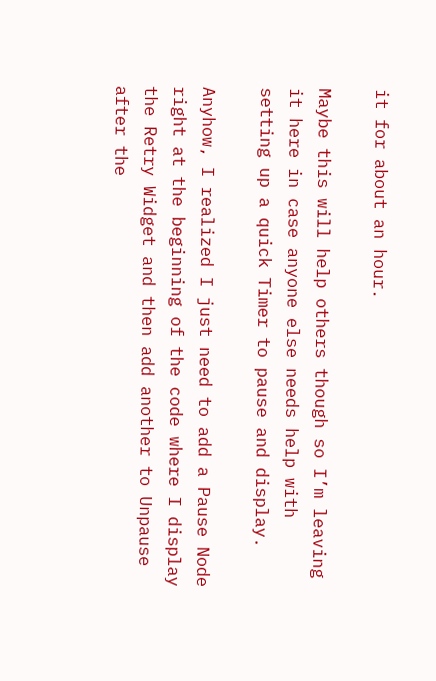it for about an hour.

Maybe this will help others though so I’m leaving it here in case anyone else needs help with setting up a quick Timer to pause and display.

Anyhow, I realized I just need to add a Pause Node right at the beginning of the code where I display the Retry Widget and then add another to Unpause after the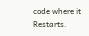code where it Restarts.